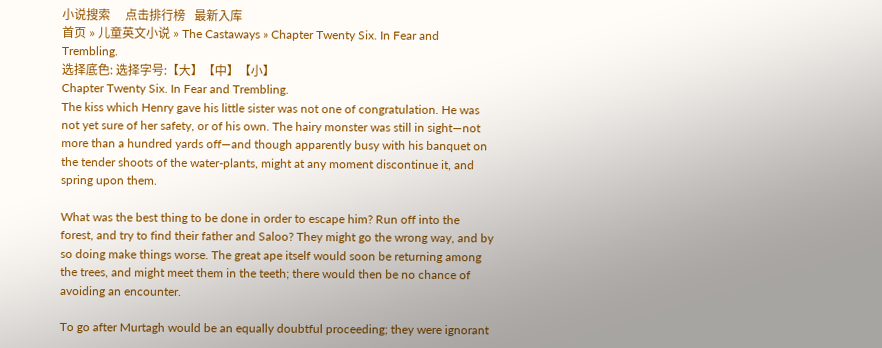小说搜索     点击排行榜   最新入库
首页 » 儿童英文小说 » The Castaways » Chapter Twenty Six. In Fear and Trembling.
选择底色: 选择字号:【大】【中】【小】
Chapter Twenty Six. In Fear and Trembling.
The kiss which Henry gave his little sister was not one of congratulation. He was not yet sure of her safety, or of his own. The hairy monster was still in sight—not more than a hundred yards off—and though apparently busy with his banquet on the tender shoots of the water-plants, might at any moment discontinue it, and spring upon them.

What was the best thing to be done in order to escape him? Run off into the forest, and try to find their father and Saloo? They might go the wrong way, and by so doing make things worse. The great ape itself would soon be returning among the trees, and might meet them in the teeth; there would then be no chance of avoiding an encounter.

To go after Murtagh would be an equally doubtful proceeding; they were ignorant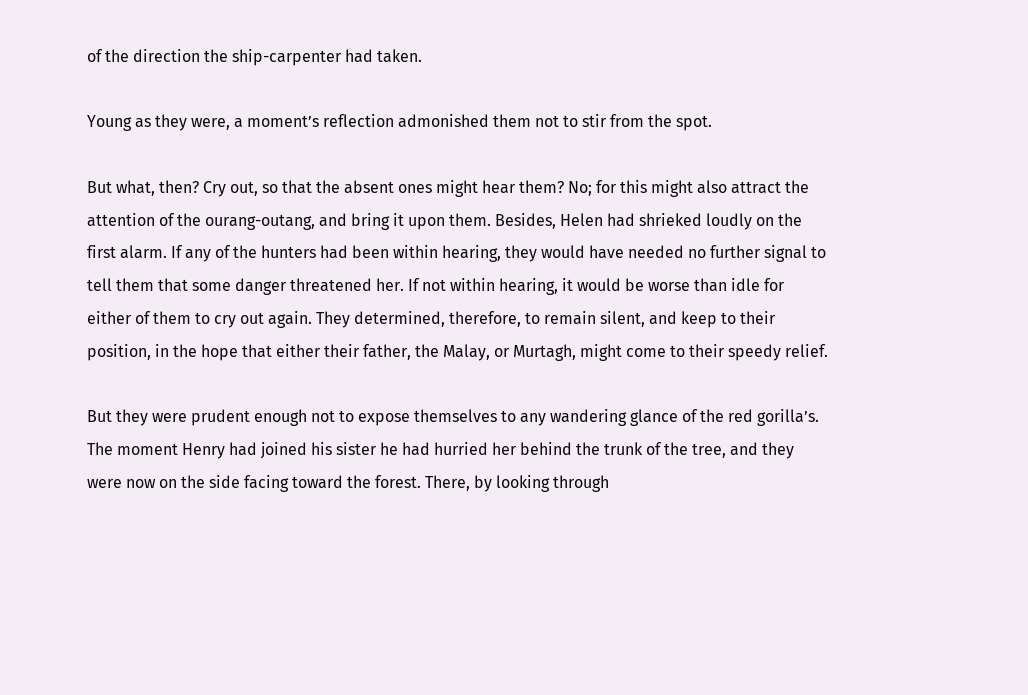of the direction the ship-carpenter had taken.

Young as they were, a moment’s reflection admonished them not to stir from the spot.

But what, then? Cry out, so that the absent ones might hear them? No; for this might also attract the attention of the ourang-outang, and bring it upon them. Besides, Helen had shrieked loudly on the first alarm. If any of the hunters had been within hearing, they would have needed no further signal to tell them that some danger threatened her. If not within hearing, it would be worse than idle for either of them to cry out again. They determined, therefore, to remain silent, and keep to their position, in the hope that either their father, the Malay, or Murtagh, might come to their speedy relief.

But they were prudent enough not to expose themselves to any wandering glance of the red gorilla’s. The moment Henry had joined his sister he had hurried her behind the trunk of the tree, and they were now on the side facing toward the forest. There, by looking through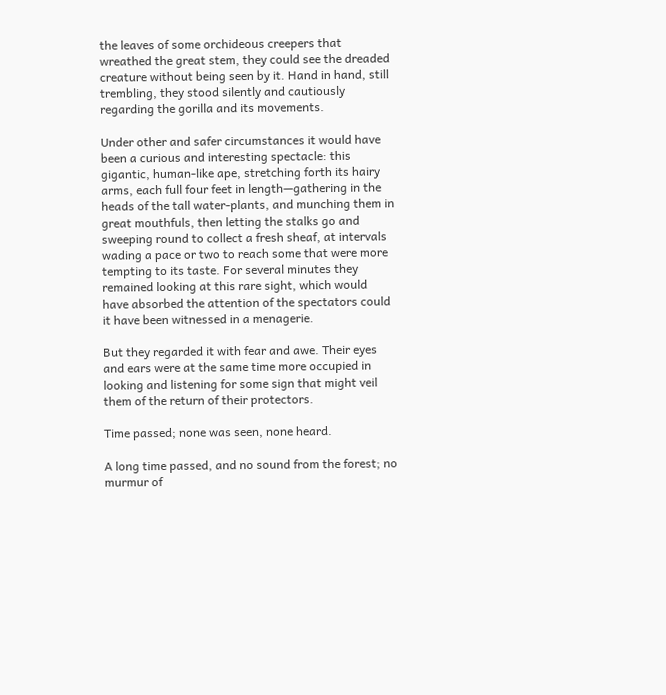the leaves of some orchideous creepers that wreathed the great stem, they could see the dreaded creature without being seen by it. Hand in hand, still trembling, they stood silently and cautiously regarding the gorilla and its movements.

Under other and safer circumstances it would have been a curious and interesting spectacle: this gigantic, human-like ape, stretching forth its hairy arms, each full four feet in length—gathering in the heads of the tall water-plants, and munching them in great mouthfuls, then letting the stalks go and sweeping round to collect a fresh sheaf, at intervals wading a pace or two to reach some that were more tempting to its taste. For several minutes they remained looking at this rare sight, which would have absorbed the attention of the spectators could it have been witnessed in a menagerie.

But they regarded it with fear and awe. Their eyes and ears were at the same time more occupied in looking and listening for some sign that might veil them of the return of their protectors.

Time passed; none was seen, none heard.

A long time passed, and no sound from the forest; no murmur of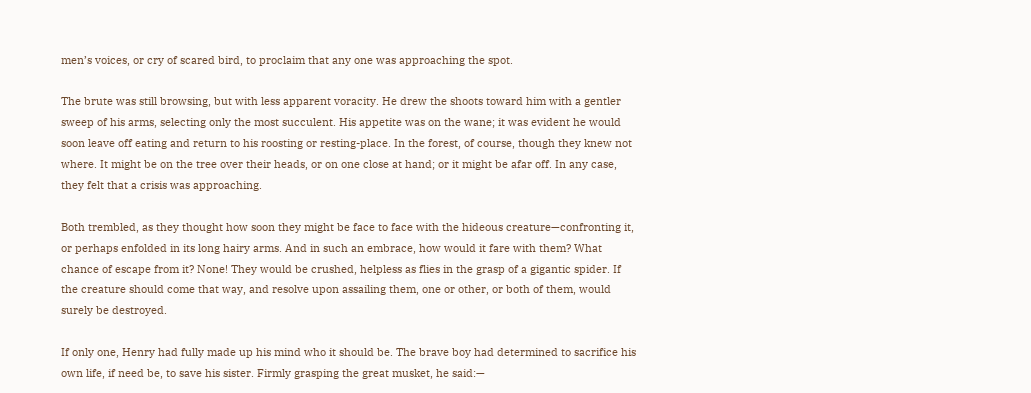men’s voices, or cry of scared bird, to proclaim that any one was approaching the spot.

The brute was still browsing, but with less apparent voracity. He drew the shoots toward him with a gentler sweep of his arms, selecting only the most succulent. His appetite was on the wane; it was evident he would soon leave off eating and return to his roosting or resting-place. In the forest, of course, though they knew not where. It might be on the tree over their heads, or on one close at hand; or it might be afar off. In any case, they felt that a crisis was approaching.

Both trembled, as they thought how soon they might be face to face with the hideous creature—confronting it, or perhaps enfolded in its long hairy arms. And in such an embrace, how would it fare with them? What chance of escape from it? None! They would be crushed, helpless as flies in the grasp of a gigantic spider. If the creature should come that way, and resolve upon assailing them, one or other, or both of them, would surely be destroyed.

If only one, Henry had fully made up his mind who it should be. The brave boy had determined to sacrifice his own life, if need be, to save his sister. Firmly grasping the great musket, he said:—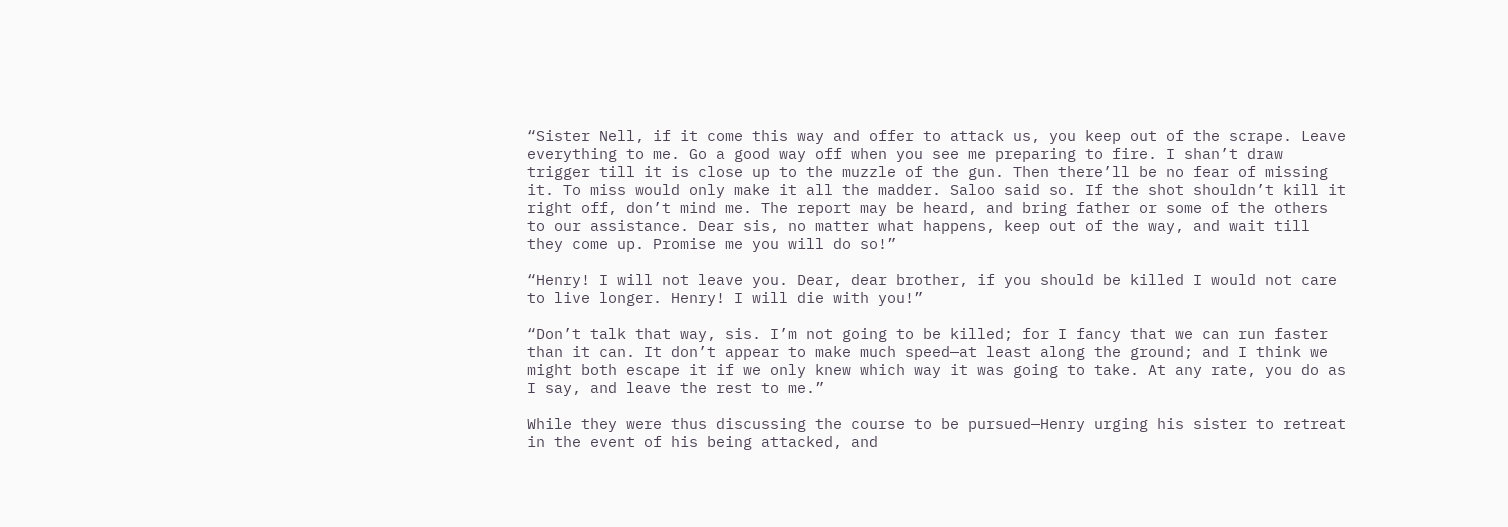“Sister Nell, if it come this way and offer to attack us, you keep out of the scrape. Leave everything to me. Go a good way off when you see me preparing to fire. I shan’t draw trigger till it is close up to the muzzle of the gun. Then there’ll be no fear of missing it. To miss would only make it all the madder. Saloo said so. If the shot shouldn’t kill it right off, don’t mind me. The report may be heard, and bring father or some of the others to our assistance. Dear sis, no matter what happens, keep out of the way, and wait till they come up. Promise me you will do so!”

“Henry! I will not leave you. Dear, dear brother, if you should be killed I would not care to live longer. Henry! I will die with you!”

“Don’t talk that way, sis. I’m not going to be killed; for I fancy that we can run faster than it can. It don’t appear to make much speed—at least along the ground; and I think we might both escape it if we only knew which way it was going to take. At any rate, you do as I say, and leave the rest to me.”

While they were thus discussing the course to be pursued—Henry urging his sister to retreat in the event of his being attacked, and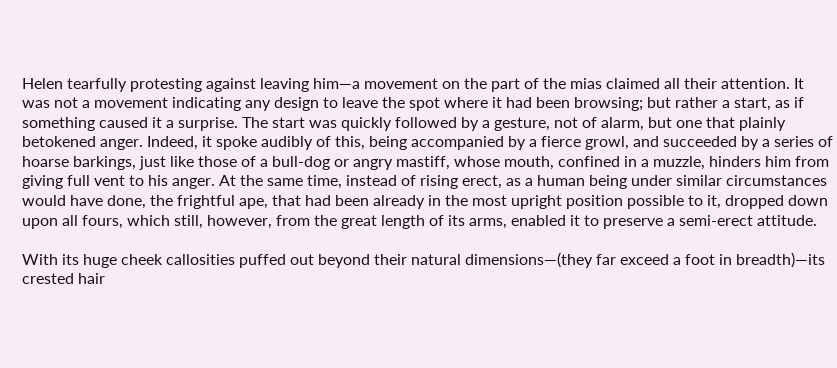Helen tearfully protesting against leaving him—a movement on the part of the mias claimed all their attention. It was not a movement indicating any design to leave the spot where it had been browsing; but rather a start, as if something caused it a surprise. The start was quickly followed by a gesture, not of alarm, but one that plainly betokened anger. Indeed, it spoke audibly of this, being accompanied by a fierce growl, and succeeded by a series of hoarse barkings, just like those of a bull-dog or angry mastiff, whose mouth, confined in a muzzle, hinders him from giving full vent to his anger. At the same time, instead of rising erect, as a human being under similar circumstances would have done, the frightful ape, that had been already in the most upright position possible to it, dropped down upon all fours, which still, however, from the great length of its arms, enabled it to preserve a semi-erect attitude.

With its huge cheek callosities puffed out beyond their natural dimensions—(they far exceed a foot in breadth)—its crested hair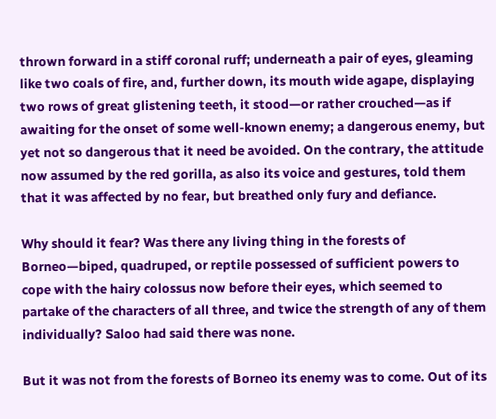thrown forward in a stiff coronal ruff; underneath a pair of eyes, gleaming like two coals of fire, and, further down, its mouth wide agape, displaying two rows of great glistening teeth, it stood—or rather crouched—as if awaiting for the onset of some well-known enemy; a dangerous enemy, but yet not so dangerous that it need be avoided. On the contrary, the attitude now assumed by the red gorilla, as also its voice and gestures, told them that it was affected by no fear, but breathed only fury and defiance.

Why should it fear? Was there any living thing in the forests of Borneo—biped, quadruped, or reptile possessed of sufficient powers to cope with the hairy colossus now before their eyes, which seemed to partake of the characters of all three, and twice the strength of any of them individually? Saloo had said there was none.

But it was not from the forests of Borneo its enemy was to come. Out of its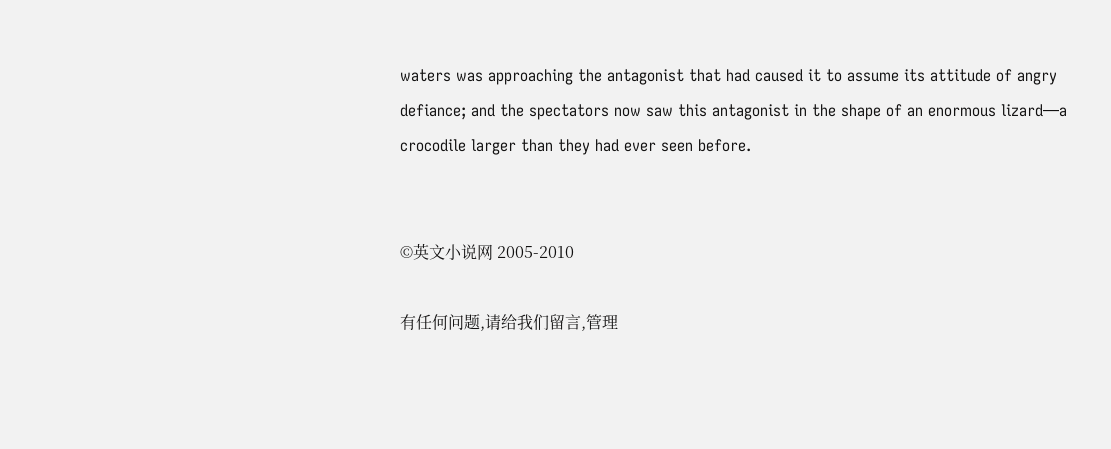waters was approaching the antagonist that had caused it to assume its attitude of angry defiance; and the spectators now saw this antagonist in the shape of an enormous lizard—a crocodile larger than they had ever seen before.


©英文小说网 2005-2010

有任何问题,请给我们留言,管理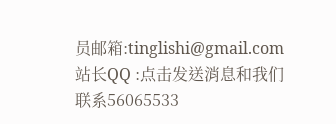员邮箱:tinglishi@gmail.com  站长QQ :点击发送消息和我们联系56065533